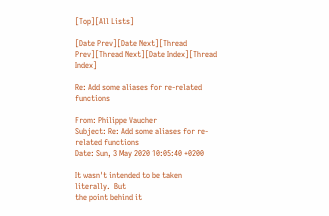[Top][All Lists]

[Date Prev][Date Next][Thread Prev][Thread Next][Date Index][Thread Index]

Re: Add some aliases for re-related functions

From: Philippe Vaucher
Subject: Re: Add some aliases for re-related functions
Date: Sun, 3 May 2020 10:05:40 +0200

It wasn't intended to be taken literally.  But
the point behind it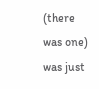(there was one) was just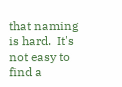that naming is hard.  It's not easy to find a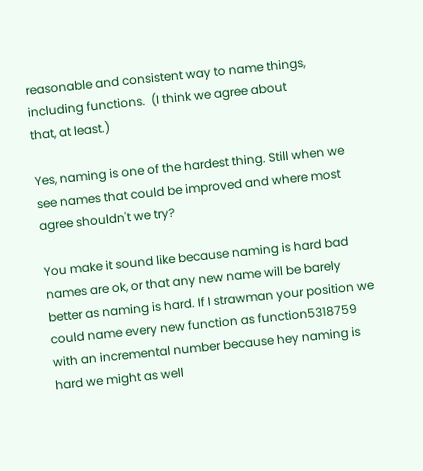reasonable and consistent way to name things,
including functions.  (I think we agree about
that, at least.)

Yes, naming is one of the hardest thing. Still when we see names that could be improved and where most agree shouldn't we try?

You make it sound like because naming is hard bad names are ok, or that any new name will be barely better as naming is hard. If I strawman your position we could name every new function as function5318759 with an incremental number because hey naming is hard we might as well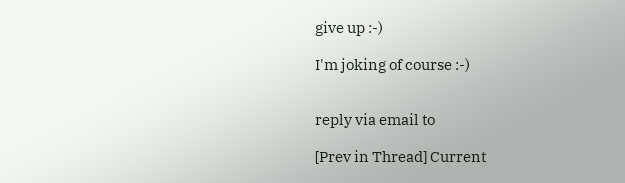give up :-)

I'm joking of course :-)


reply via email to

[Prev in Thread] Current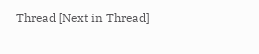Thread [Next in Thread]